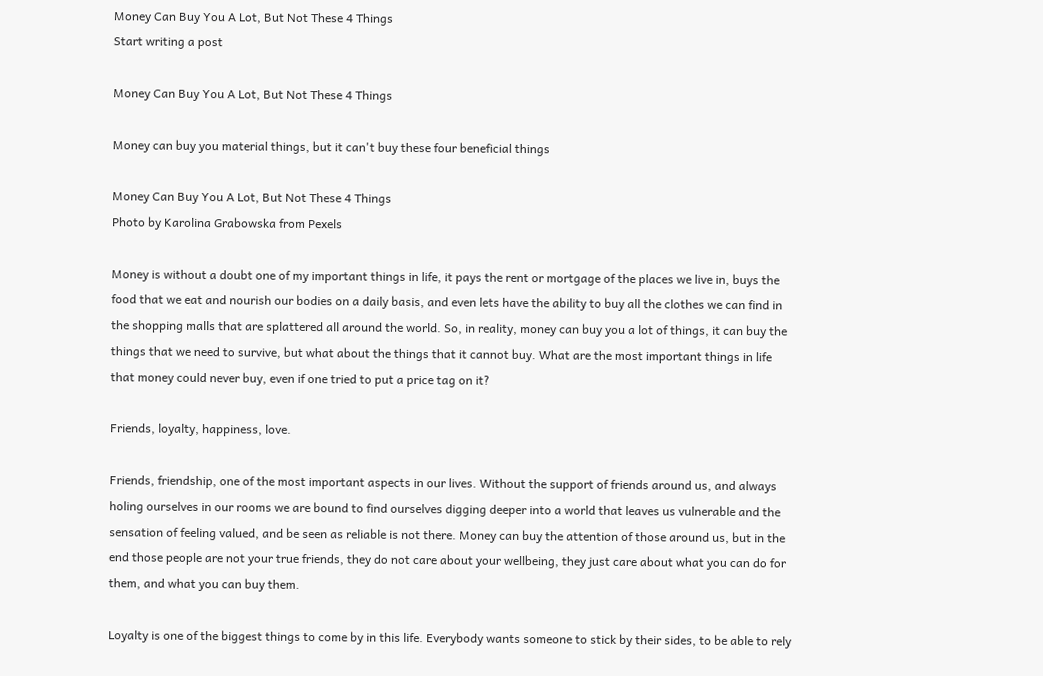Money Can Buy You A Lot, But Not These 4 Things
Start writing a post

Money Can Buy You A Lot, But Not These 4 Things

Money can buy you material things, but it can't buy these four beneficial things

Money Can Buy You A Lot, But Not These 4 Things
Photo by Karolina Grabowska from Pexels

Money is without a doubt one of my important things in life, it pays the rent or mortgage of the places we live in, buys the food that we eat and nourish our bodies on a daily basis, and even lets have the ability to buy all the clothes we can find in the shopping malls that are splattered all around the world. So, in reality, money can buy you a lot of things, it can buy the things that we need to survive, but what about the things that it cannot buy. What are the most important things in life that money could never buy, even if one tried to put a price tag on it?

Friends, loyalty, happiness, love.

Friends, friendship, one of the most important aspects in our lives. Without the support of friends around us, and always holing ourselves in our rooms we are bound to find ourselves digging deeper into a world that leaves us vulnerable and the sensation of feeling valued, and be seen as reliable is not there. Money can buy the attention of those around us, but in the end those people are not your true friends, they do not care about your wellbeing, they just care about what you can do for them, and what you can buy them.

Loyalty is one of the biggest things to come by in this life. Everybody wants someone to stick by their sides, to be able to rely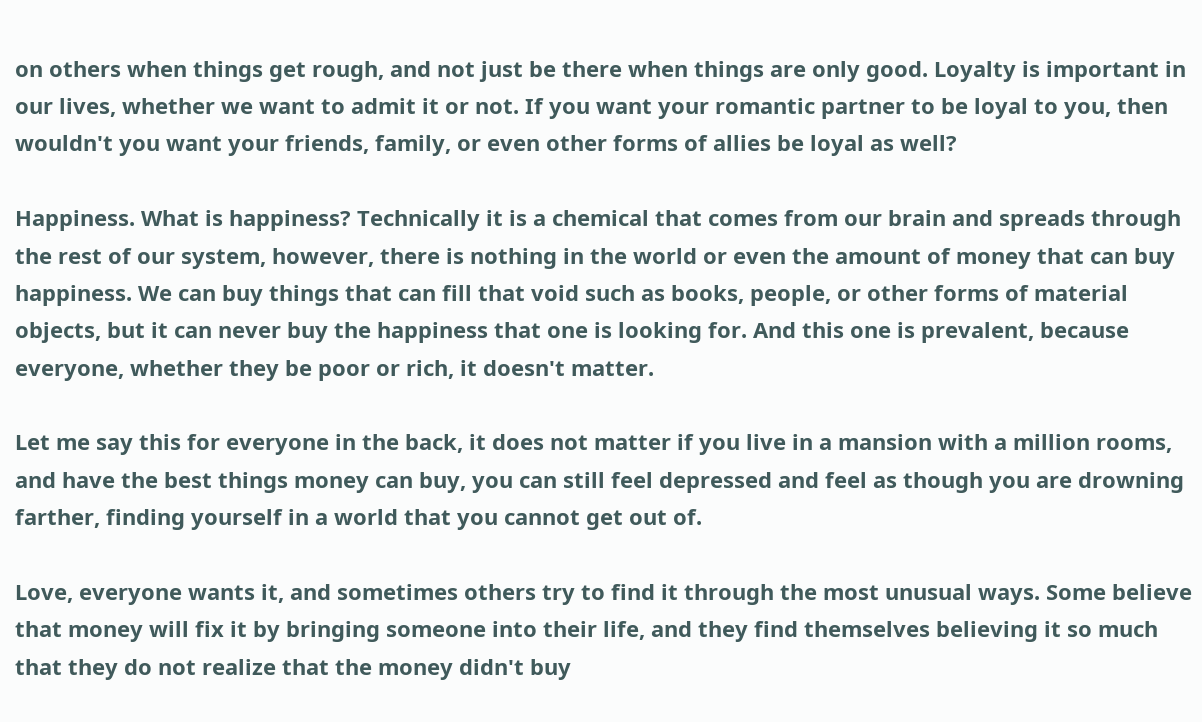on others when things get rough, and not just be there when things are only good. Loyalty is important in our lives, whether we want to admit it or not. If you want your romantic partner to be loyal to you, then wouldn't you want your friends, family, or even other forms of allies be loyal as well?

Happiness. What is happiness? Technically it is a chemical that comes from our brain and spreads through the rest of our system, however, there is nothing in the world or even the amount of money that can buy happiness. We can buy things that can fill that void such as books, people, or other forms of material objects, but it can never buy the happiness that one is looking for. And this one is prevalent, because everyone, whether they be poor or rich, it doesn't matter.

Let me say this for everyone in the back, it does not matter if you live in a mansion with a million rooms, and have the best things money can buy, you can still feel depressed and feel as though you are drowning farther, finding yourself in a world that you cannot get out of.

Love, everyone wants it, and sometimes others try to find it through the most unusual ways. Some believe that money will fix it by bringing someone into their life, and they find themselves believing it so much that they do not realize that the money didn't buy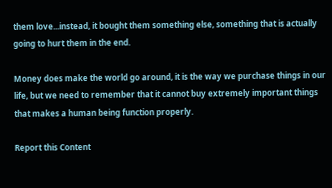them love...instead, it bought them something else, something that is actually going to hurt them in the end.

Money does make the world go around, it is the way we purchase things in our life, but we need to remember that it cannot buy extremely important things that makes a human being function properly.

Report this Content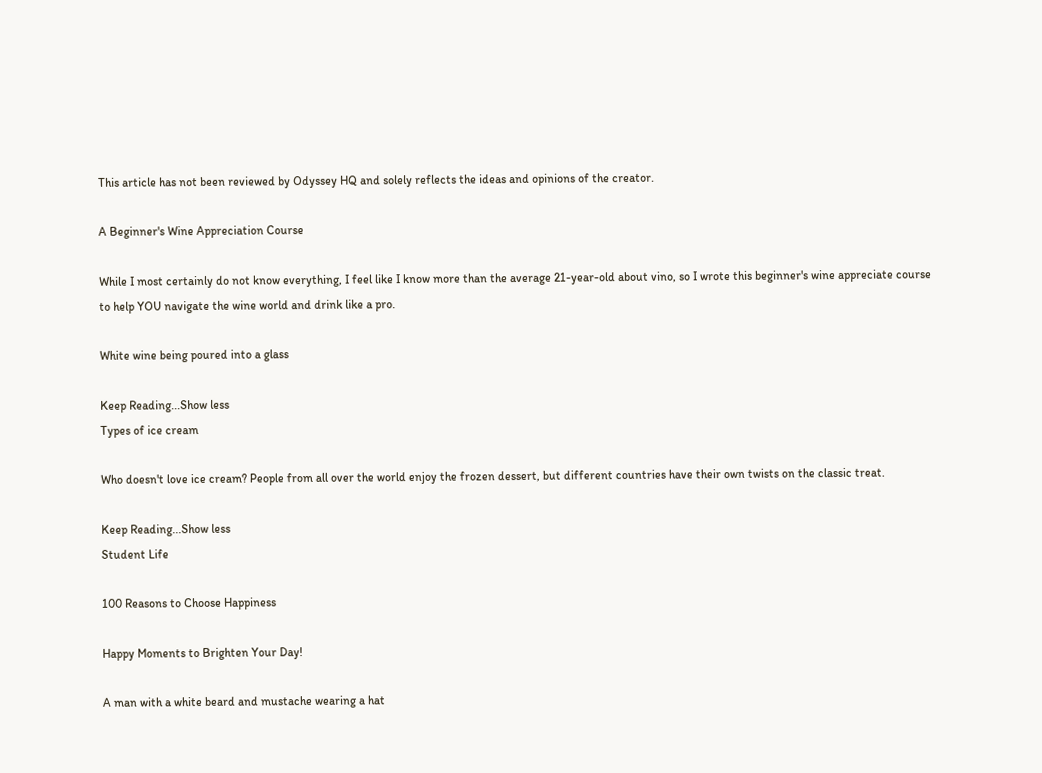This article has not been reviewed by Odyssey HQ and solely reflects the ideas and opinions of the creator.

A Beginner's Wine Appreciation Course

While I most certainly do not know everything, I feel like I know more than the average 21-year-old about vino, so I wrote this beginner's wine appreciate course to help YOU navigate the wine world and drink like a pro.

White wine being poured into a glass

Keep Reading...Show less
Types of ice cream

Who doesn't love ice cream? People from all over the world enjoy the frozen dessert, but different countries have their own twists on the classic treat.

Keep Reading...Show less
Student Life

100 Reasons to Choose Happiness

Happy Moments to Brighten Your Day!

A man with a white beard and mustache wearing a hat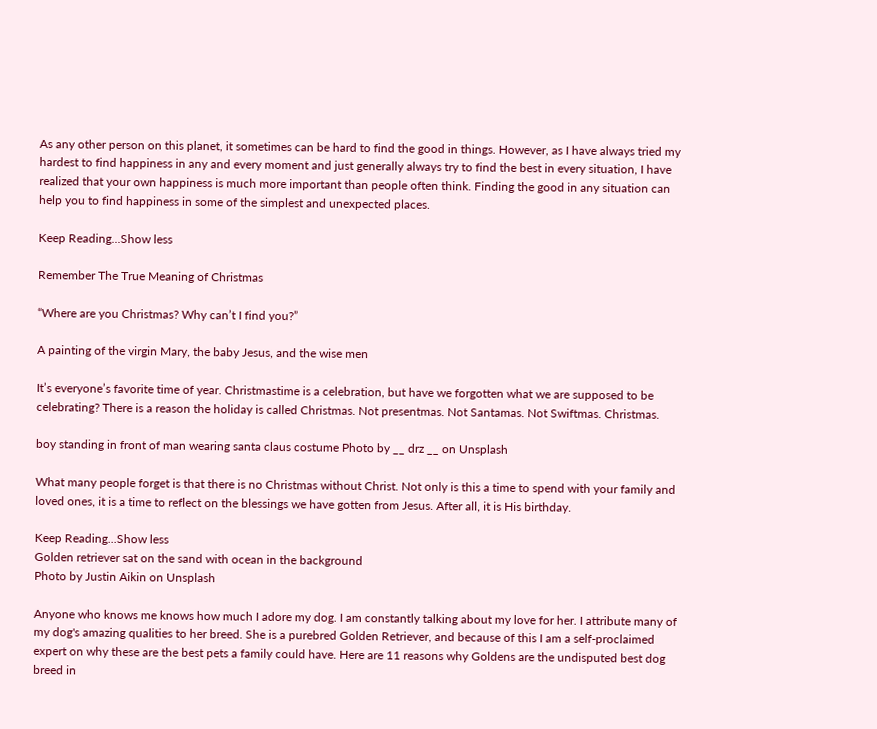As any other person on this planet, it sometimes can be hard to find the good in things. However, as I have always tried my hardest to find happiness in any and every moment and just generally always try to find the best in every situation, I have realized that your own happiness is much more important than people often think. Finding the good in any situation can help you to find happiness in some of the simplest and unexpected places.

Keep Reading...Show less

Remember The True Meaning of Christmas

“Where are you Christmas? Why can’t I find you?”

A painting of the virgin Mary, the baby Jesus, and the wise men

It’s everyone’s favorite time of year. Christmastime is a celebration, but have we forgotten what we are supposed to be celebrating? There is a reason the holiday is called Christmas. Not presentmas. Not Santamas. Not Swiftmas. Christmas.

boy standing in front of man wearing santa claus costume Photo by __ drz __ on Unsplash

What many people forget is that there is no Christmas without Christ. Not only is this a time to spend with your family and loved ones, it is a time to reflect on the blessings we have gotten from Jesus. After all, it is His birthday.

Keep Reading...Show less
Golden retriever sat on the sand with ocean in the background
Photo by Justin Aikin on Unsplash

Anyone who knows me knows how much I adore my dog. I am constantly talking about my love for her. I attribute many of my dog's amazing qualities to her breed. She is a purebred Golden Retriever, and because of this I am a self-proclaimed expert on why these are the best pets a family could have. Here are 11 reasons why Goldens are the undisputed best dog breed in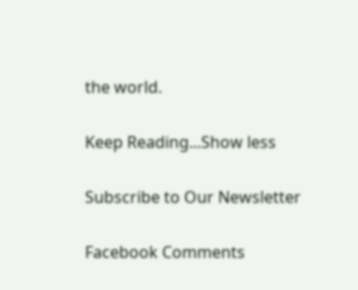the world.

Keep Reading...Show less

Subscribe to Our Newsletter

Facebook Comments